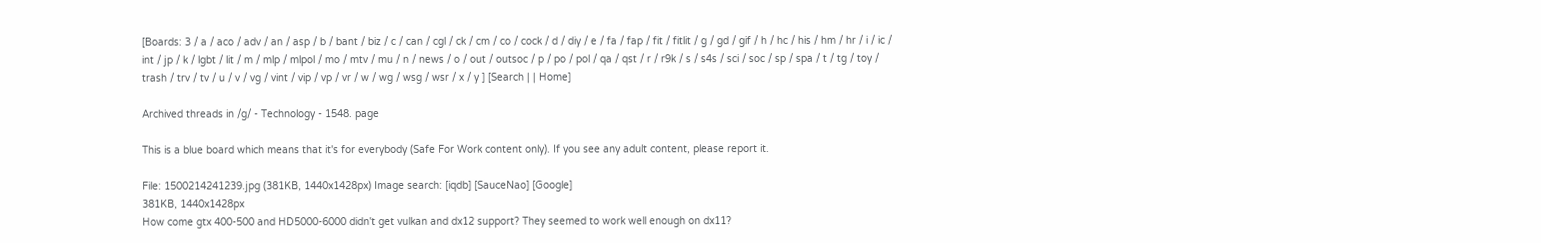[Boards: 3 / a / aco / adv / an / asp / b / bant / biz / c / can / cgl / ck / cm / co / cock / d / diy / e / fa / fap / fit / fitlit / g / gd / gif / h / hc / his / hm / hr / i / ic / int / jp / k / lgbt / lit / m / mlp / mlpol / mo / mtv / mu / n / news / o / out / outsoc / p / po / pol / qa / qst / r / r9k / s / s4s / sci / soc / sp / spa / t / tg / toy / trash / trv / tv / u / v / vg / vint / vip / vp / vr / w / wg / wsg / wsr / x / y ] [Search | | Home]

Archived threads in /g/ - Technology - 1548. page

This is a blue board which means that it's for everybody (Safe For Work content only). If you see any adult content, please report it.

File: 1500214241239.jpg (381KB, 1440x1428px) Image search: [iqdb] [SauceNao] [Google]
381KB, 1440x1428px
How come gtx 400-500 and HD5000-6000 didn't get vulkan and dx12 support? They seemed to work well enough on dx11?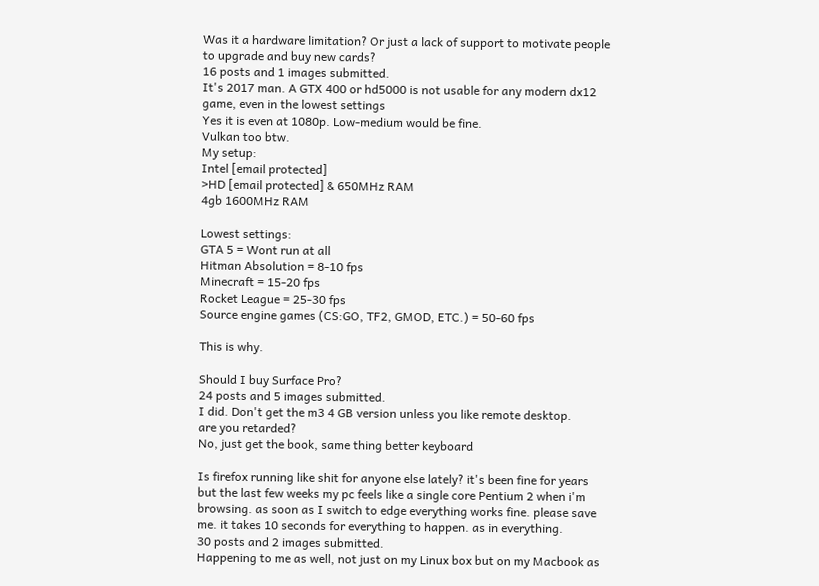Was it a hardware limitation? Or just a lack of support to motivate people to upgrade and buy new cards?
16 posts and 1 images submitted.
It's 2017 man. A GTX 400 or hd5000 is not usable for any modern dx12 game, even in the lowest settings
Yes it is even at 1080p. Low-medium would be fine.
Vulkan too btw.
My setup:
Intel [email protected]
>HD [email protected] & 650MHz RAM
4gb 1600MHz RAM

Lowest settings:
GTA 5 = Wont run at all
Hitman Absolution = 8-10 fps
Minecraft = 15-20 fps
Rocket League = 25-30 fps
Source engine games (CS:GO, TF2, GMOD, ETC.) = 50-60 fps

This is why.

Should I buy Surface Pro?
24 posts and 5 images submitted.
I did. Don't get the m3 4 GB version unless you like remote desktop.
are you retarded?
No, just get the book, same thing better keyboard

Is firefox running like shit for anyone else lately? it's been fine for years but the last few weeks my pc feels like a single core Pentium 2 when i'm browsing. as soon as I switch to edge everything works fine. please save me. it takes 10 seconds for everything to happen. as in everything.
30 posts and 2 images submitted.
Happening to me as well, not just on my Linux box but on my Macbook as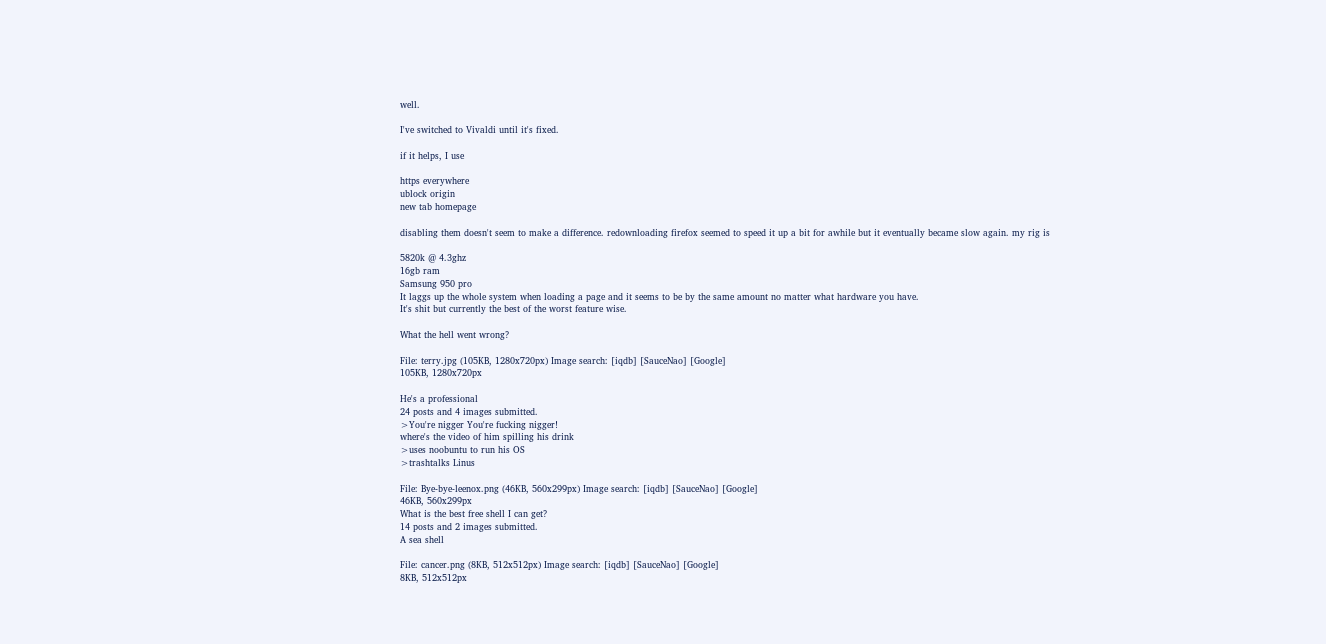well.

I've switched to Vivaldi until it's fixed.

if it helps, I use

https everywhere
ublock origin
new tab homepage

disabling them doesn't seem to make a difference. redownloading firefox seemed to speed it up a bit for awhile but it eventually became slow again. my rig is

5820k @ 4.3ghz
16gb ram
Samsung 950 pro
It laggs up the whole system when loading a page and it seems to be by the same amount no matter what hardware you have.
It's shit but currently the best of the worst feature wise.

What the hell went wrong?

File: terry.jpg (105KB, 1280x720px) Image search: [iqdb] [SauceNao] [Google]
105KB, 1280x720px

He's a professional
24 posts and 4 images submitted.
>You're nigger You're fucking nigger!
where's the video of him spilling his drink
>uses noobuntu to run his OS
>trashtalks Linus

File: Bye-bye-leenox.png (46KB, 560x299px) Image search: [iqdb] [SauceNao] [Google]
46KB, 560x299px
What is the best free shell I can get?
14 posts and 2 images submitted.
A sea shell

File: cancer.png (8KB, 512x512px) Image search: [iqdb] [SauceNao] [Google]
8KB, 512x512px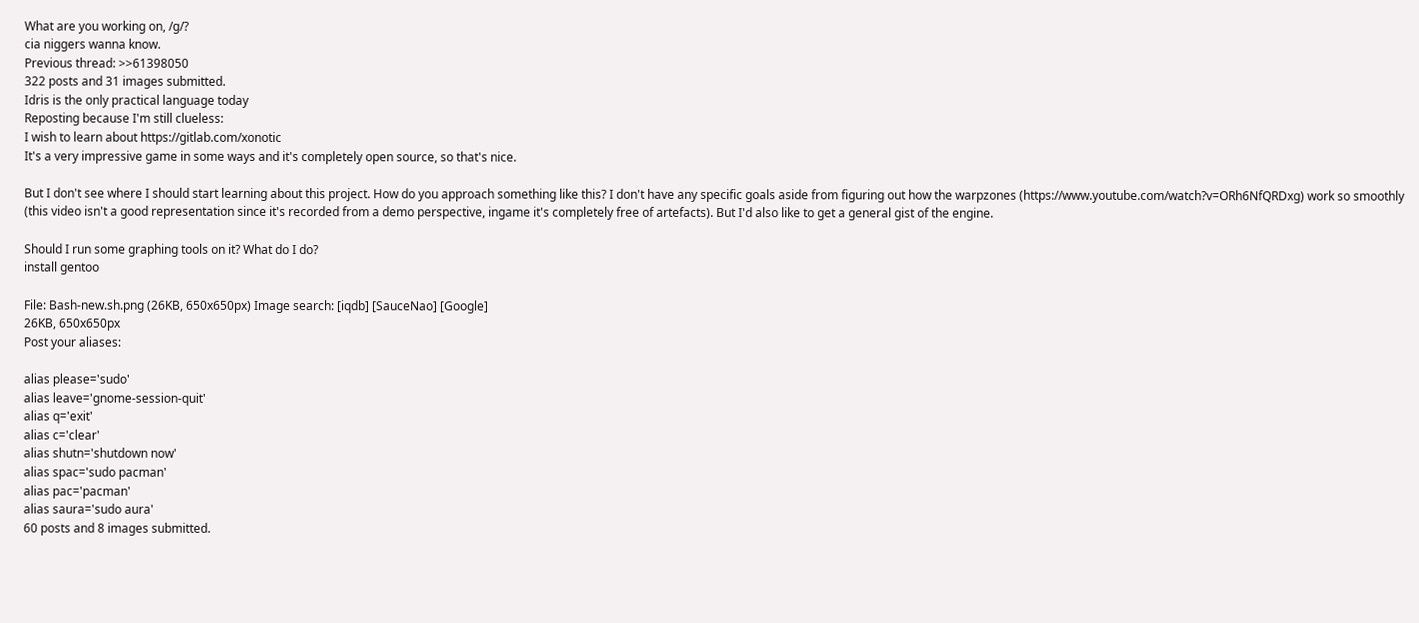What are you working on, /g/?
cia niggers wanna know.
Previous thread: >>61398050
322 posts and 31 images submitted.
Idris is the only practical language today
Reposting because I'm still clueless:
I wish to learn about https://gitlab.com/xonotic
It's a very impressive game in some ways and it's completely open source, so that's nice.

But I don't see where I should start learning about this project. How do you approach something like this? I don't have any specific goals aside from figuring out how the warpzones (https://www.youtube.com/watch?v=ORh6NfQRDxg) work so smoothly (this video isn't a good representation since it's recorded from a demo perspective, ingame it's completely free of artefacts). But I'd also like to get a general gist of the engine.

Should I run some graphing tools on it? What do I do?
install gentoo

File: Bash-new.sh.png (26KB, 650x650px) Image search: [iqdb] [SauceNao] [Google]
26KB, 650x650px
Post your aliases:

alias please='sudo'
alias leave='gnome-session-quit'
alias q='exit'
alias c='clear'
alias shutn='shutdown now'
alias spac='sudo pacman'
alias pac='pacman'
alias saura='sudo aura'
60 posts and 8 images submitted.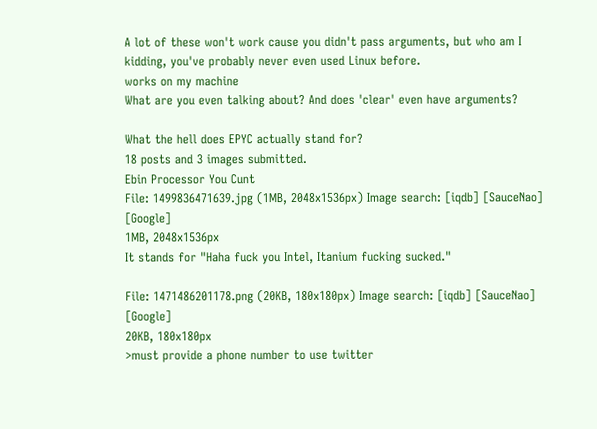A lot of these won't work cause you didn't pass arguments, but who am I kidding, you've probably never even used Linux before.
works on my machine
What are you even talking about? And does 'clear' even have arguments?

What the hell does EPYC actually stand for?
18 posts and 3 images submitted.
Ebin Processor You Cunt
File: 1499836471639.jpg (1MB, 2048x1536px) Image search: [iqdb] [SauceNao] [Google]
1MB, 2048x1536px
It stands for "Haha fuck you Intel, Itanium fucking sucked."

File: 1471486201178.png (20KB, 180x180px) Image search: [iqdb] [SauceNao] [Google]
20KB, 180x180px
>must provide a phone number to use twitter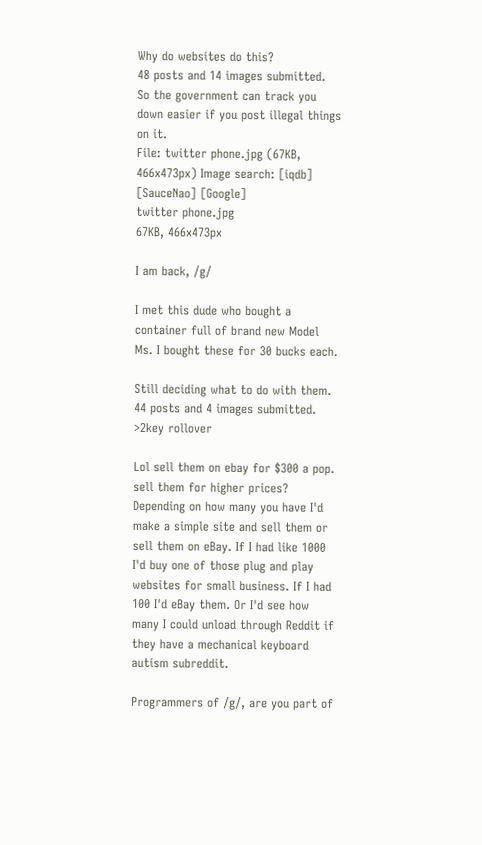Why do websites do this?
48 posts and 14 images submitted.
So the government can track you down easier if you post illegal things on it.
File: twitter phone.jpg (67KB, 466x473px) Image search: [iqdb] [SauceNao] [Google]
twitter phone.jpg
67KB, 466x473px

I am back, /g/

I met this dude who bought a container full of brand new Model Ms. I bought these for 30 bucks each.

Still deciding what to do with them.
44 posts and 4 images submitted.
>2key rollover

Lol sell them on ebay for $300 a pop.
sell them for higher prices?
Depending on how many you have I'd make a simple site and sell them or sell them on eBay. If I had like 1000 I'd buy one of those plug and play websites for small business. If I had 100 I'd eBay them. Or I'd see how many I could unload through Reddit if they have a mechanical keyboard autism subreddit.

Programmers of /g/, are you part of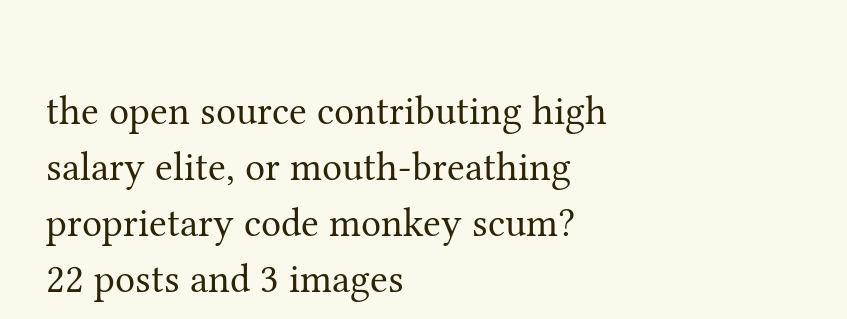the open source contributing high salary elite, or mouth-breathing proprietary code monkey scum?
22 posts and 3 images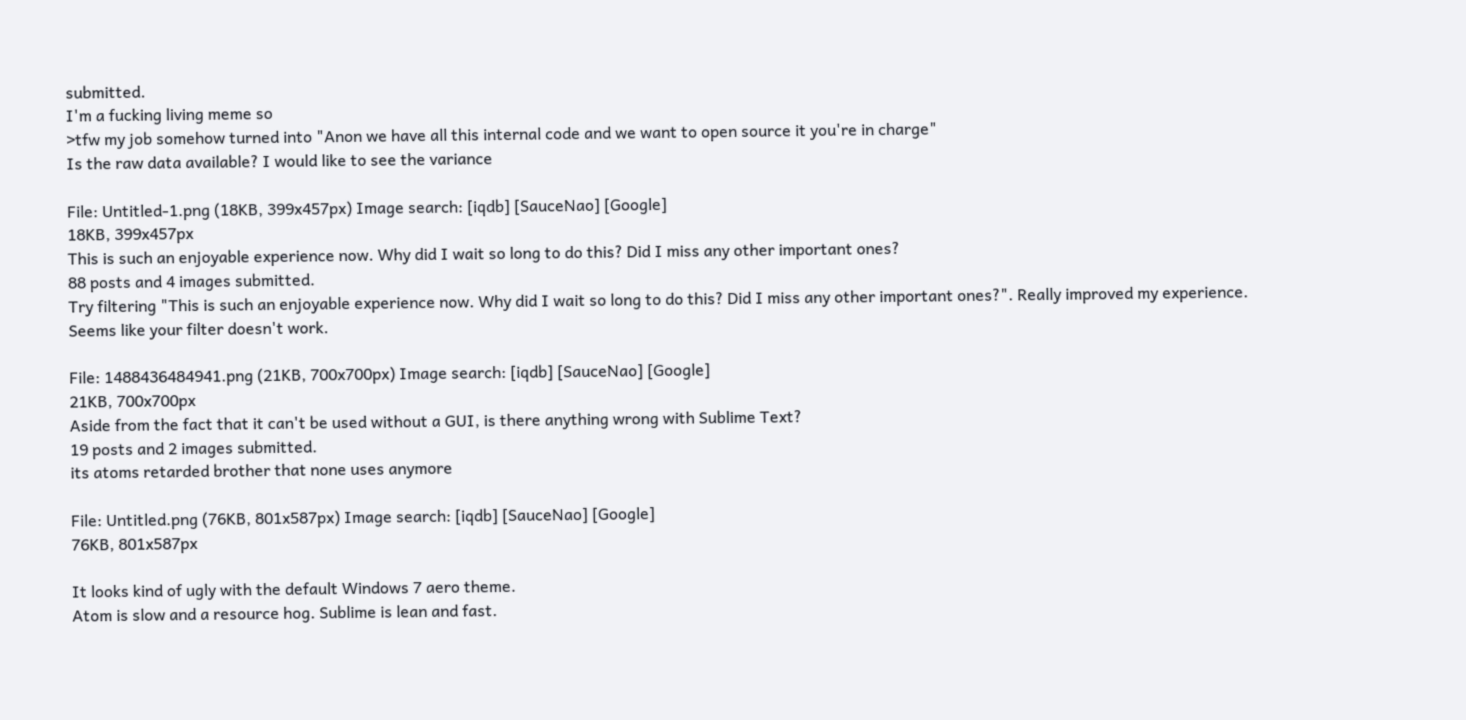submitted.
I'm a fucking living meme so
>tfw my job somehow turned into "Anon we have all this internal code and we want to open source it you're in charge"
Is the raw data available? I would like to see the variance

File: Untitled-1.png (18KB, 399x457px) Image search: [iqdb] [SauceNao] [Google]
18KB, 399x457px
This is such an enjoyable experience now. Why did I wait so long to do this? Did I miss any other important ones?
88 posts and 4 images submitted.
Try filtering "This is such an enjoyable experience now. Why did I wait so long to do this? Did I miss any other important ones?". Really improved my experience.
Seems like your filter doesn't work.

File: 1488436484941.png (21KB, 700x700px) Image search: [iqdb] [SauceNao] [Google]
21KB, 700x700px
Aside from the fact that it can't be used without a GUI, is there anything wrong with Sublime Text?
19 posts and 2 images submitted.
its atoms retarded brother that none uses anymore

File: Untitled.png (76KB, 801x587px) Image search: [iqdb] [SauceNao] [Google]
76KB, 801x587px

It looks kind of ugly with the default Windows 7 aero theme.
Atom is slow and a resource hog. Sublime is lean and fast.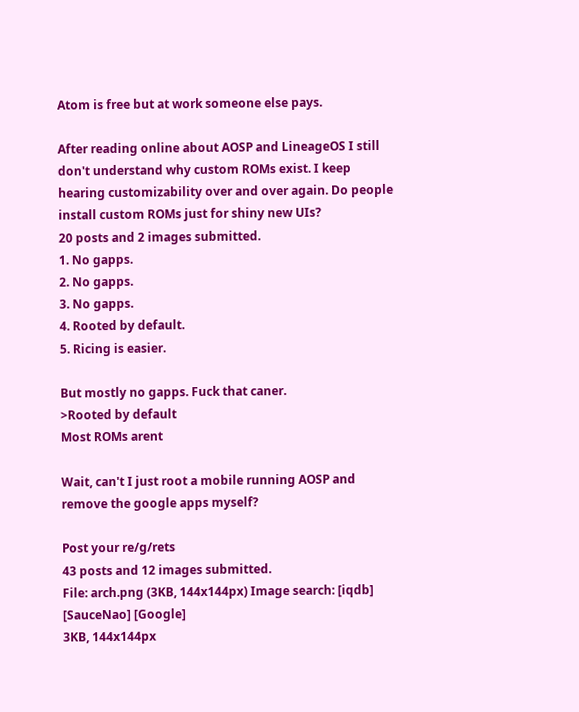Atom is free but at work someone else pays.

After reading online about AOSP and LineageOS I still don't understand why custom ROMs exist. I keep hearing customizability over and over again. Do people install custom ROMs just for shiny new UIs?
20 posts and 2 images submitted.
1. No gapps.
2. No gapps.
3. No gapps.
4. Rooted by default.
5. Ricing is easier.

But mostly no gapps. Fuck that caner.
>Rooted by default
Most ROMs arent

Wait, can't I just root a mobile running AOSP and remove the google apps myself?

Post your re/g/rets
43 posts and 12 images submitted.
File: arch.png (3KB, 144x144px) Image search: [iqdb] [SauceNao] [Google]
3KB, 144x144px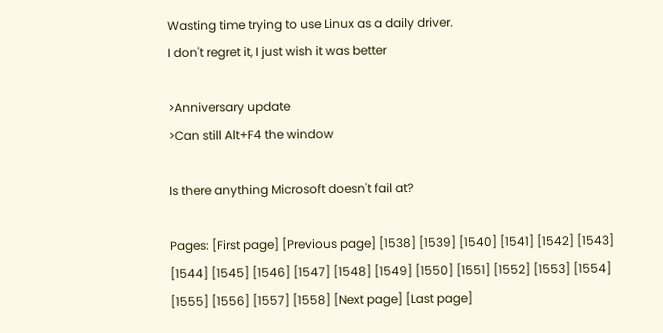Wasting time trying to use Linux as a daily driver.
I don't regret it, I just wish it was better

>Anniversary update
>Can still Alt+F4 the window

Is there anything Microsoft doesn't fail at?

Pages: [First page] [Previous page] [1538] [1539] [1540] [1541] [1542] [1543] [1544] [1545] [1546] [1547] [1548] [1549] [1550] [1551] [1552] [1553] [1554] [1555] [1556] [1557] [1558] [Next page] [Last page]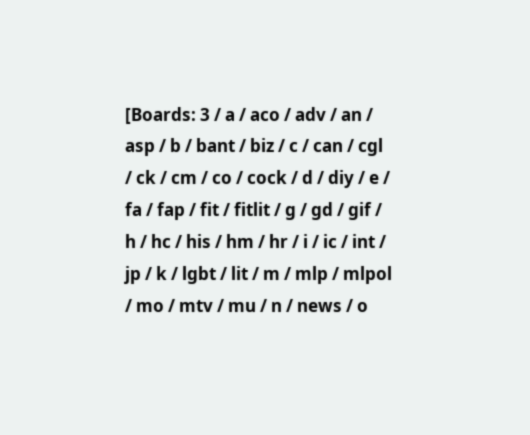[Boards: 3 / a / aco / adv / an / asp / b / bant / biz / c / can / cgl / ck / cm / co / cock / d / diy / e / fa / fap / fit / fitlit / g / gd / gif / h / hc / his / hm / hr / i / ic / int / jp / k / lgbt / lit / m / mlp / mlpol / mo / mtv / mu / n / news / o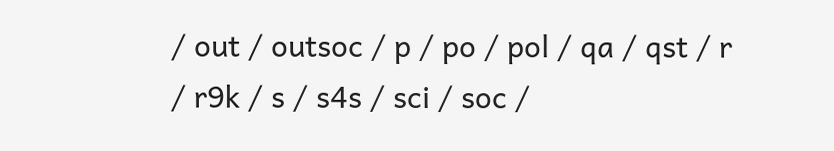/ out / outsoc / p / po / pol / qa / qst / r / r9k / s / s4s / sci / soc /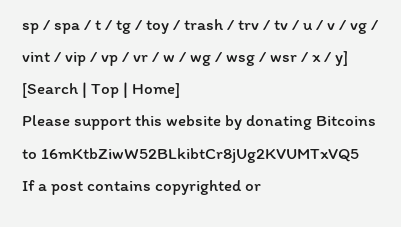sp / spa / t / tg / toy / trash / trv / tv / u / v / vg / vint / vip / vp / vr / w / wg / wsg / wsr / x / y] [Search | Top | Home]
Please support this website by donating Bitcoins to 16mKtbZiwW52BLkibtCr8jUg2KVUMTxVQ5
If a post contains copyrighted or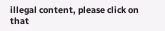illegal content, please click on that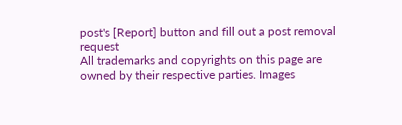post's [Report] button and fill out a post removal request
All trademarks and copyrights on this page are owned by their respective parties. Images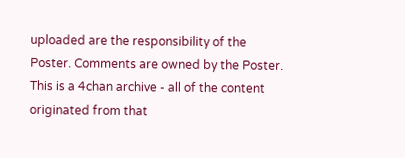uploaded are the responsibility of the Poster. Comments are owned by the Poster.
This is a 4chan archive - all of the content originated from that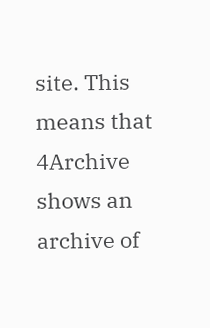site. This means that 4Archive shows an archive of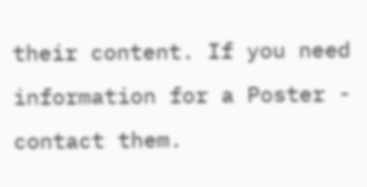their content. If you need information for a Poster - contact them.